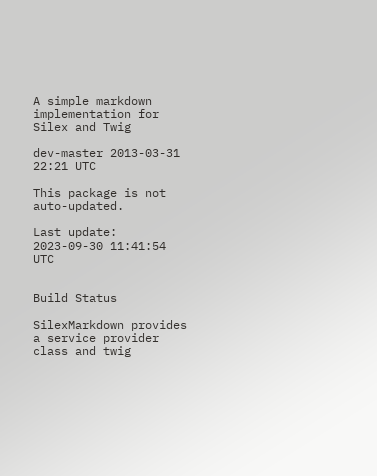A simple markdown implementation for Silex and Twig

dev-master 2013-03-31 22:21 UTC

This package is not auto-updated.

Last update: 2023-09-30 11:41:54 UTC


Build Status

SilexMarkdown provides a service provider class and twig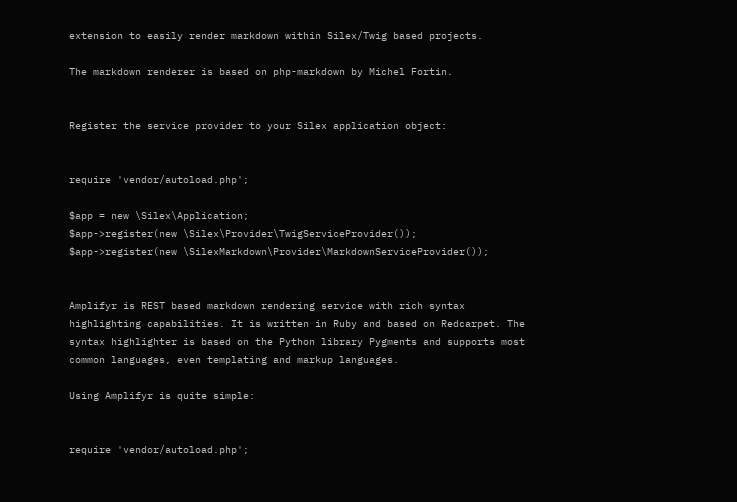extension to easily render markdown within Silex/Twig based projects.

The markdown renderer is based on php-markdown by Michel Fortin.


Register the service provider to your Silex application object:


require 'vendor/autoload.php';

$app = new \Silex\Application;
$app->register(new \Silex\Provider\TwigServiceProvider());
$app->register(new \SilexMarkdown\Provider\MarkdownServiceProvider());


Amplifyr is REST based markdown rendering service with rich syntax highlighting capabilities. It is written in Ruby and based on Redcarpet. The syntax highlighter is based on the Python library Pygments and supports most common languages, even templating and markup languages.

Using Amplifyr is quite simple:


require 'vendor/autoload.php';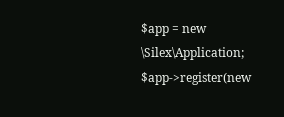$app = new \Silex\Application;
$app->register(new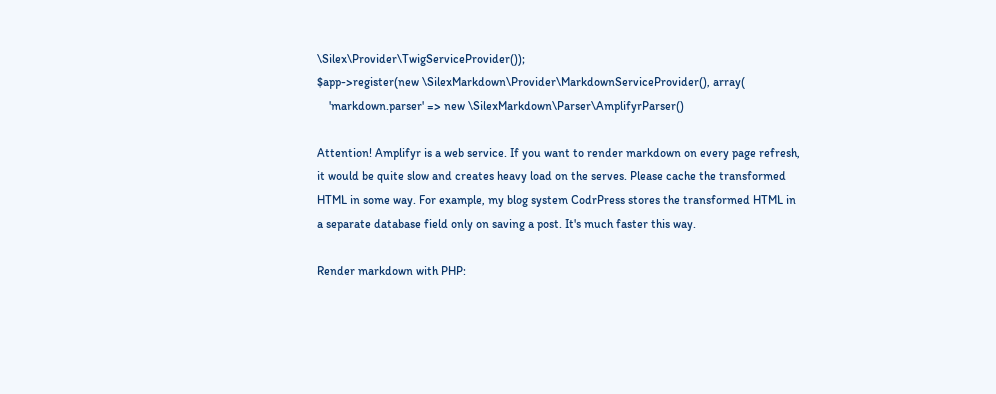\Silex\Provider\TwigServiceProvider());
$app->register(new \SilexMarkdown\Provider\MarkdownServiceProvider(), array(
    'markdown.parser' => new \SilexMarkdown\Parser\AmplifyrParser()

Attention! Amplifyr is a web service. If you want to render markdown on every page refresh, it would be quite slow and creates heavy load on the serves. Please cache the transformed HTML in some way. For example, my blog system CodrPress stores the transformed HTML in a separate database field only on saving a post. It's much faster this way.

Render markdown with PHP: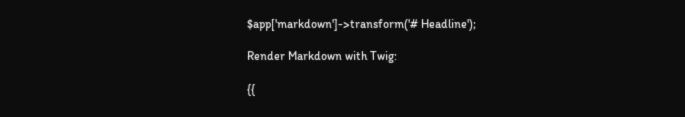$app['markdown']->transform('# Headline');

Render Markdown with Twig:

{{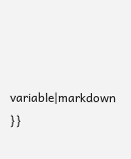variable|markdown }}